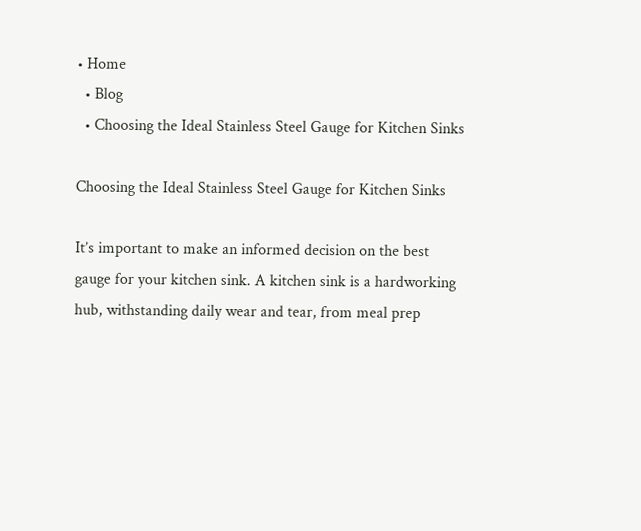• Home
  • Blog
  • Choosing the Ideal Stainless Steel Gauge for Kitchen Sinks

Choosing the Ideal Stainless Steel Gauge for Kitchen Sinks

It’s important to make an informed decision on the best gauge for your kitchen sink. A kitchen sink is a hardworking hub, withstanding daily wear and tear, from meal prep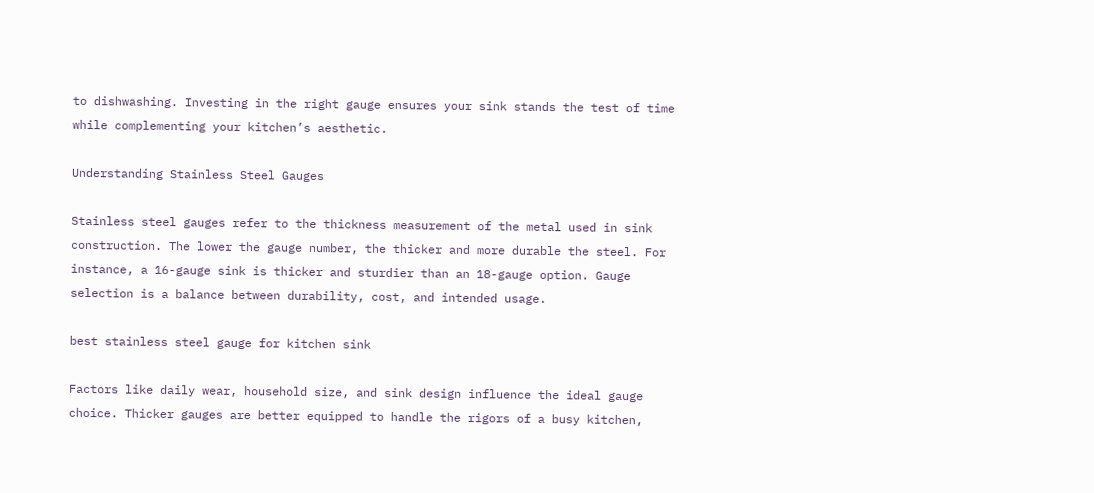to dishwashing. Investing in the right gauge ensures your sink stands the test of time while complementing your kitchen’s aesthetic.

Understanding Stainless Steel Gauges

Stainless steel gauges refer to the thickness measurement of the metal used in sink construction. The lower the gauge number, the thicker and more durable the steel. For instance, a 16-gauge sink is thicker and sturdier than an 18-gauge option. Gauge selection is a balance between durability, cost, and intended usage.

best stainless steel gauge for kitchen sink

Factors like daily wear, household size, and sink design influence the ideal gauge choice. Thicker gauges are better equipped to handle the rigors of a busy kitchen,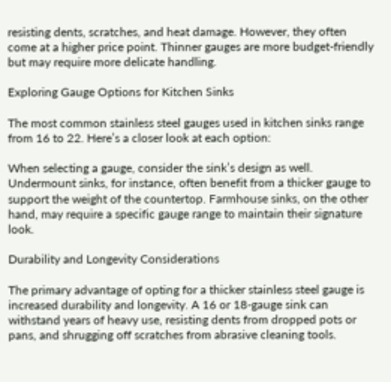resisting dents, scratches, and heat damage. However, they often come at a higher price point. Thinner gauges are more budget-friendly but may require more delicate handling.

Exploring Gauge Options for Kitchen Sinks

The most common stainless steel gauges used in kitchen sinks range from 16 to 22. Here’s a closer look at each option:

When selecting a gauge, consider the sink’s design as well. Undermount sinks, for instance, often benefit from a thicker gauge to support the weight of the countertop. Farmhouse sinks, on the other hand, may require a specific gauge range to maintain their signature look.

Durability and Longevity Considerations

The primary advantage of opting for a thicker stainless steel gauge is increased durability and longevity. A 16 or 18-gauge sink can withstand years of heavy use, resisting dents from dropped pots or pans, and shrugging off scratches from abrasive cleaning tools.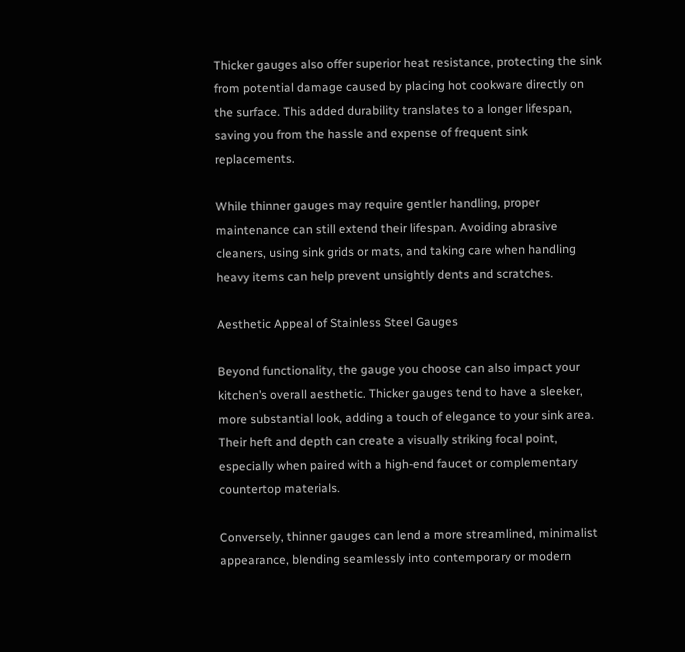Thicker gauges also offer superior heat resistance, protecting the sink from potential damage caused by placing hot cookware directly on the surface. This added durability translates to a longer lifespan, saving you from the hassle and expense of frequent sink replacements.

While thinner gauges may require gentler handling, proper maintenance can still extend their lifespan. Avoiding abrasive cleaners, using sink grids or mats, and taking care when handling heavy items can help prevent unsightly dents and scratches.

Aesthetic Appeal of Stainless Steel Gauges

Beyond functionality, the gauge you choose can also impact your kitchen’s overall aesthetic. Thicker gauges tend to have a sleeker, more substantial look, adding a touch of elegance to your sink area. Their heft and depth can create a visually striking focal point, especially when paired with a high-end faucet or complementary countertop materials.

Conversely, thinner gauges can lend a more streamlined, minimalist appearance, blending seamlessly into contemporary or modern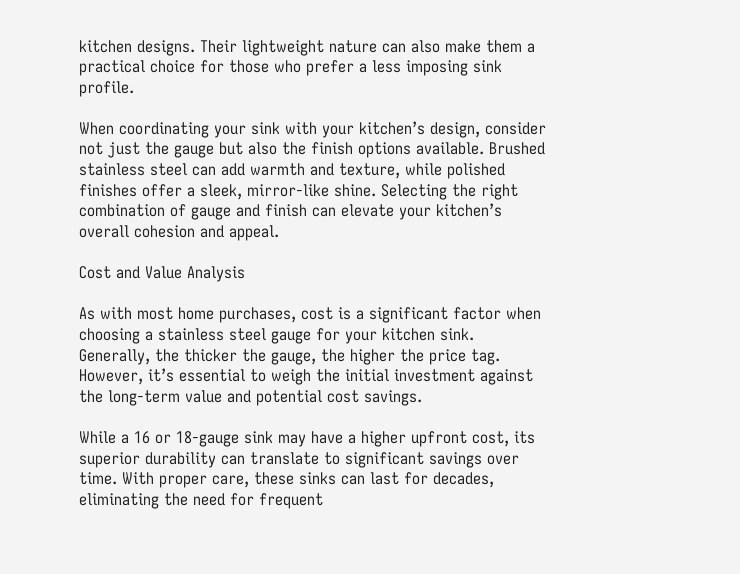kitchen designs. Their lightweight nature can also make them a practical choice for those who prefer a less imposing sink profile.

When coordinating your sink with your kitchen’s design, consider not just the gauge but also the finish options available. Brushed stainless steel can add warmth and texture, while polished finishes offer a sleek, mirror-like shine. Selecting the right combination of gauge and finish can elevate your kitchen’s overall cohesion and appeal.

Cost and Value Analysis

As with most home purchases, cost is a significant factor when choosing a stainless steel gauge for your kitchen sink. Generally, the thicker the gauge, the higher the price tag. However, it’s essential to weigh the initial investment against the long-term value and potential cost savings.

While a 16 or 18-gauge sink may have a higher upfront cost, its superior durability can translate to significant savings over time. With proper care, these sinks can last for decades, eliminating the need for frequent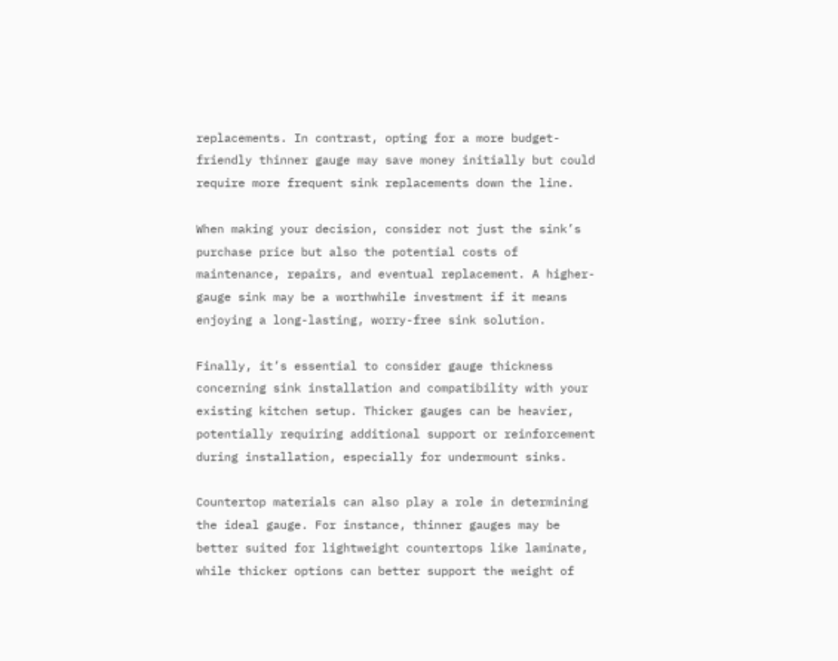replacements. In contrast, opting for a more budget-friendly thinner gauge may save money initially but could require more frequent sink replacements down the line.

When making your decision, consider not just the sink’s purchase price but also the potential costs of maintenance, repairs, and eventual replacement. A higher-gauge sink may be a worthwhile investment if it means enjoying a long-lasting, worry-free sink solution.

Finally, it’s essential to consider gauge thickness concerning sink installation and compatibility with your existing kitchen setup. Thicker gauges can be heavier, potentially requiring additional support or reinforcement during installation, especially for undermount sinks.

Countertop materials can also play a role in determining the ideal gauge. For instance, thinner gauges may be better suited for lightweight countertops like laminate, while thicker options can better support the weight of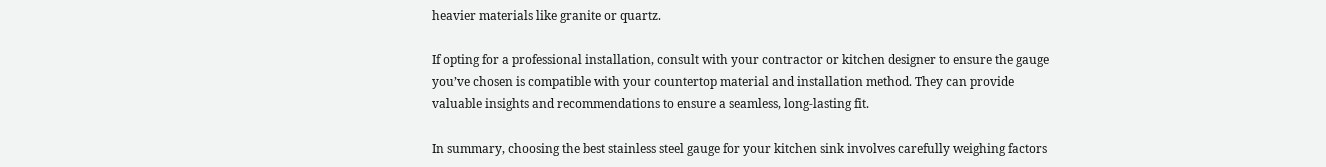heavier materials like granite or quartz.

If opting for a professional installation, consult with your contractor or kitchen designer to ensure the gauge you’ve chosen is compatible with your countertop material and installation method. They can provide valuable insights and recommendations to ensure a seamless, long-lasting fit.

In summary, choosing the best stainless steel gauge for your kitchen sink involves carefully weighing factors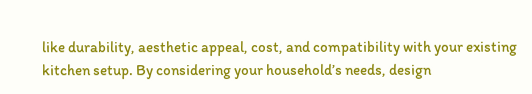like durability, aesthetic appeal, cost, and compatibility with your existing kitchen setup. By considering your household’s needs, design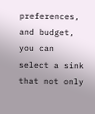preferences, and budget, you can select a sink that not only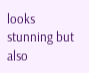looks stunning but also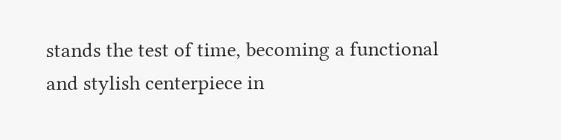stands the test of time, becoming a functional and stylish centerpiece in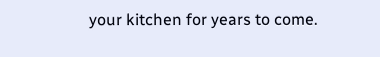your kitchen for years to come.